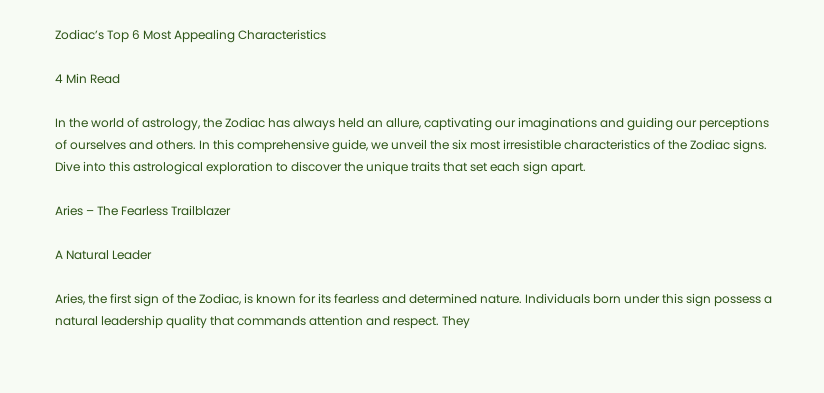Zodiac’s Top 6 Most Appealing Characteristics

4 Min Read

In the world of astrology, the Zodiac has always held an allure, captivating our imaginations and guiding our perceptions of ourselves and others. In this comprehensive guide, we unveil the six most irresistible characteristics of the Zodiac signs. Dive into this astrological exploration to discover the unique traits that set each sign apart.

Aries – The Fearless Trailblazer

A Natural Leader

Aries, the first sign of the Zodiac, is known for its fearless and determined nature. Individuals born under this sign possess a natural leadership quality that commands attention and respect. They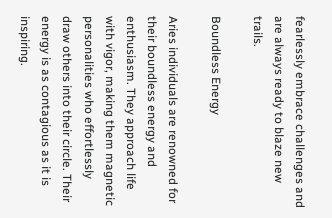fearlessly embrace challenges and are always ready to blaze new trails.

Boundless Energy

Aries individuals are renowned for their boundless energy and enthusiasm. They approach life with vigor, making them magnetic personalities who effortlessly draw others into their circle. Their energy is as contagious as it is inspiring.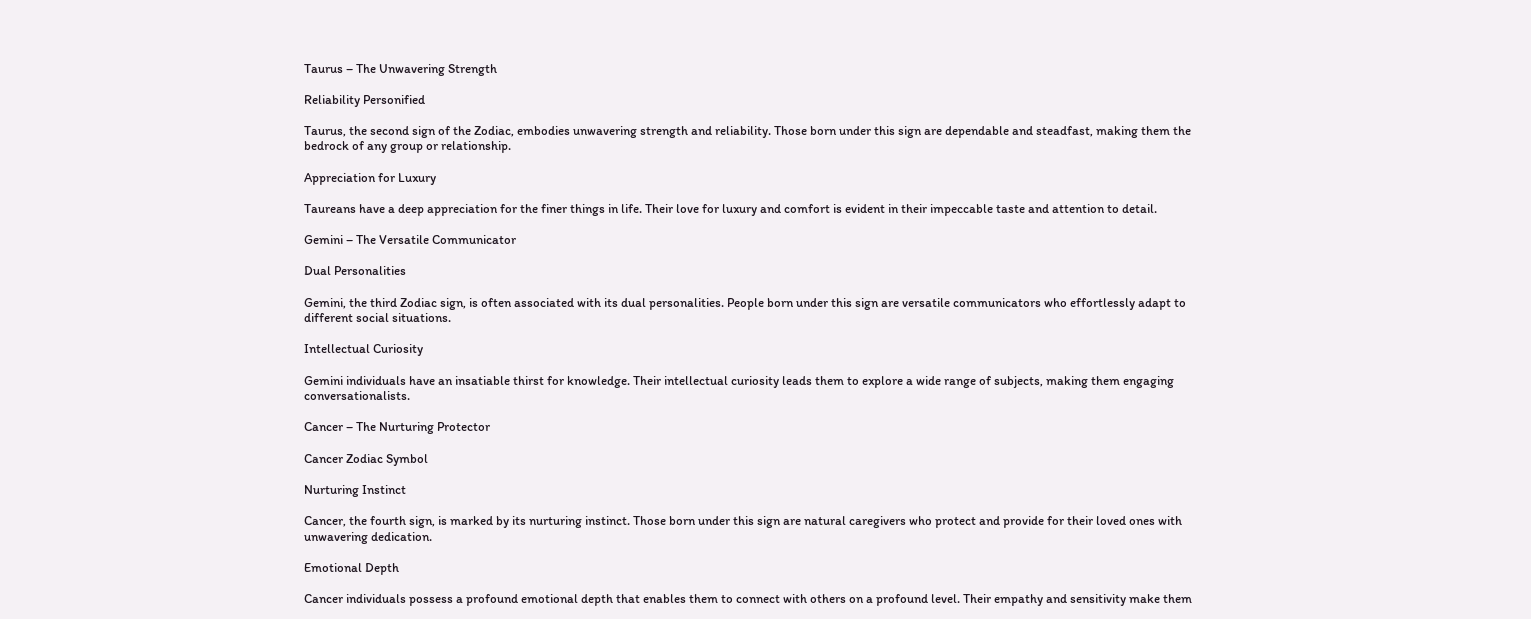Taurus – The Unwavering Strength

Reliability Personified

Taurus, the second sign of the Zodiac, embodies unwavering strength and reliability. Those born under this sign are dependable and steadfast, making them the bedrock of any group or relationship.

Appreciation for Luxury

Taureans have a deep appreciation for the finer things in life. Their love for luxury and comfort is evident in their impeccable taste and attention to detail.

Gemini – The Versatile Communicator

Dual Personalities

Gemini, the third Zodiac sign, is often associated with its dual personalities. People born under this sign are versatile communicators who effortlessly adapt to different social situations.

Intellectual Curiosity

Gemini individuals have an insatiable thirst for knowledge. Their intellectual curiosity leads them to explore a wide range of subjects, making them engaging conversationalists.

Cancer – The Nurturing Protector

Cancer Zodiac Symbol

Nurturing Instinct

Cancer, the fourth sign, is marked by its nurturing instinct. Those born under this sign are natural caregivers who protect and provide for their loved ones with unwavering dedication.

Emotional Depth

Cancer individuals possess a profound emotional depth that enables them to connect with others on a profound level. Their empathy and sensitivity make them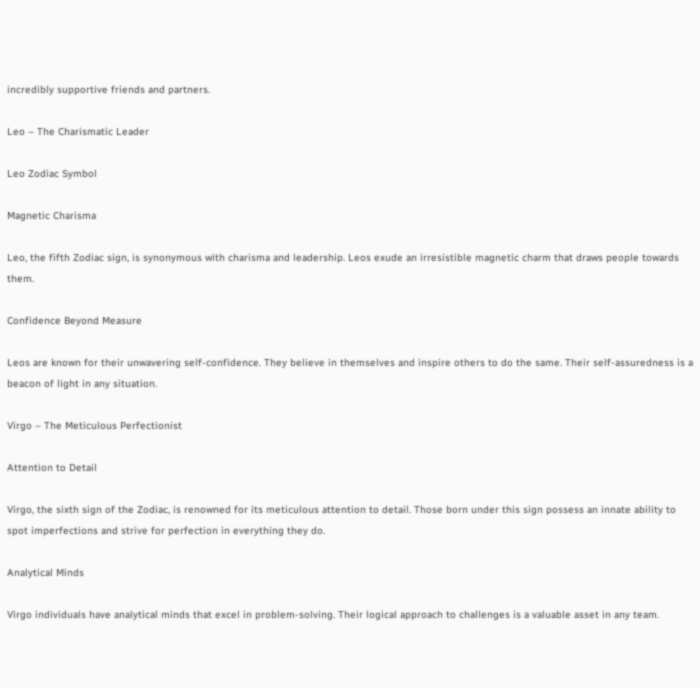incredibly supportive friends and partners.

Leo – The Charismatic Leader

Leo Zodiac Symbol

Magnetic Charisma

Leo, the fifth Zodiac sign, is synonymous with charisma and leadership. Leos exude an irresistible magnetic charm that draws people towards them.

Confidence Beyond Measure

Leos are known for their unwavering self-confidence. They believe in themselves and inspire others to do the same. Their self-assuredness is a beacon of light in any situation.

Virgo – The Meticulous Perfectionist

Attention to Detail

Virgo, the sixth sign of the Zodiac, is renowned for its meticulous attention to detail. Those born under this sign possess an innate ability to spot imperfections and strive for perfection in everything they do.

Analytical Minds

Virgo individuals have analytical minds that excel in problem-solving. Their logical approach to challenges is a valuable asset in any team.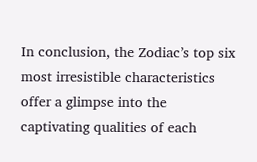In conclusion, the Zodiac’s top six most irresistible characteristics offer a glimpse into the captivating qualities of each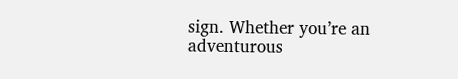sign. Whether you’re an adventurous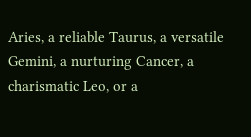Aries, a reliable Taurus, a versatile Gemini, a nurturing Cancer, a charismatic Leo, or a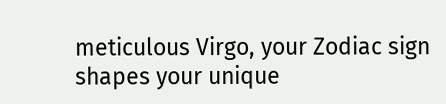meticulous Virgo, your Zodiac sign shapes your unique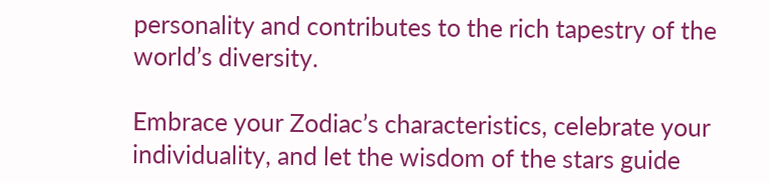personality and contributes to the rich tapestry of the world’s diversity.

Embrace your Zodiac’s characteristics, celebrate your individuality, and let the wisdom of the stars guide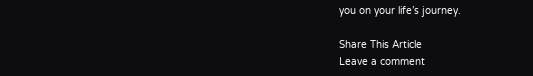you on your life’s journey.

Share This Article
Leave a comment